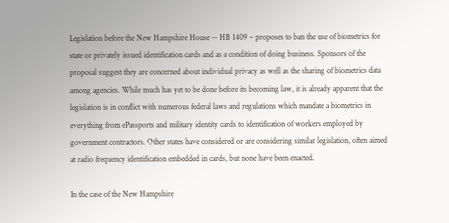Legislation before the New Hampshire House -- HB 1409 – proposes to ban the use of biometrics for state or privately issued identification cards and as a condition of doing business. Sponsors of the proposal suggest they are concerned about individual privacy as well as the sharing of biometrics data among agencies. While much has yet to be done before its becoming law, it is already apparent that the legislation is in conflict with numerous federal laws and regulations which mandate a biometrics in everything from ePassports and military identity cards to identification of workers employed by government contractors. Other states have considered or are considering similar legislation, often aimed at radio frequency identification embedded in cards, but none have been enacted.

In the case of the New Hampshire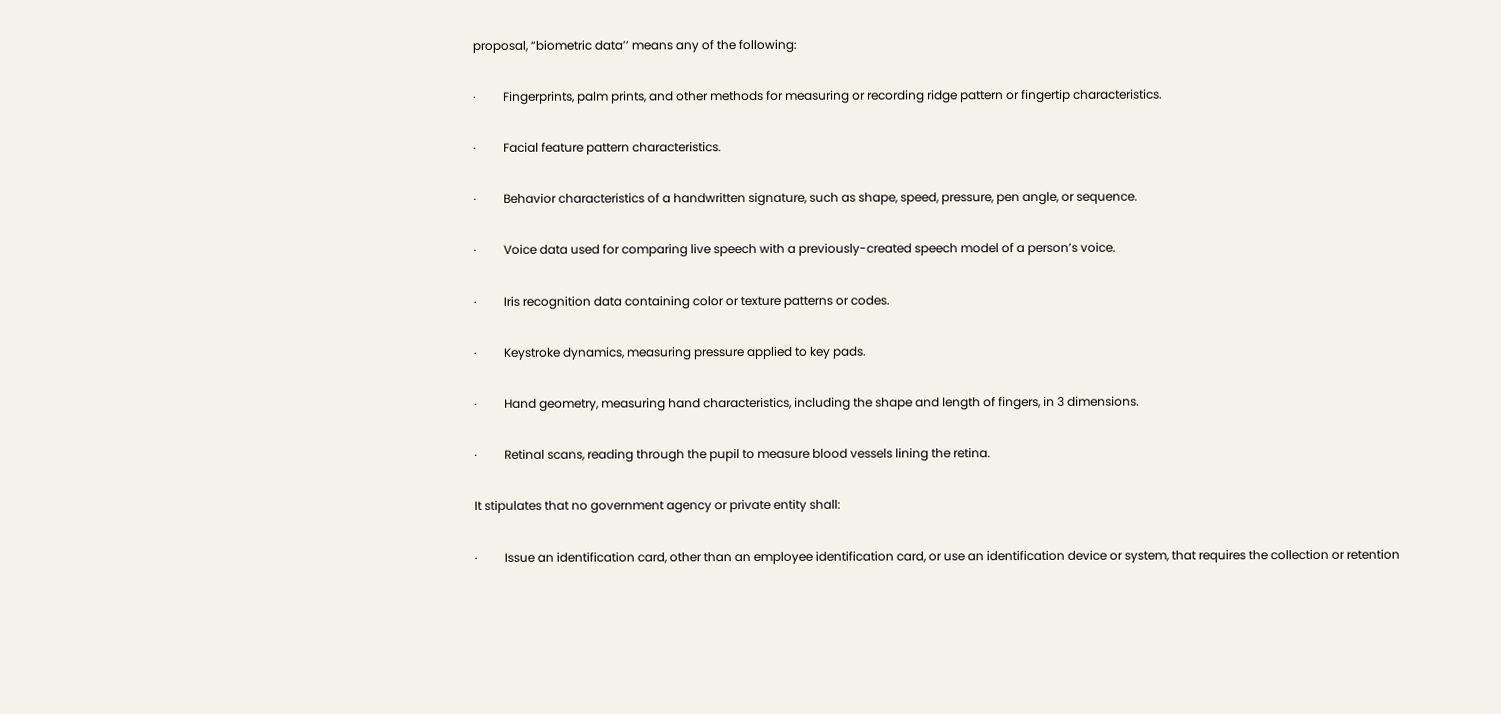proposal, “biometric data’’ means any of the following:

·         Fingerprints, palm prints, and other methods for measuring or recording ridge pattern or fingertip characteristics.

·         Facial feature pattern characteristics.

·         Behavior characteristics of a handwritten signature, such as shape, speed, pressure, pen angle, or sequence.

·         Voice data used for comparing live speech with a previously-created speech model of a person’s voice.

·         Iris recognition data containing color or texture patterns or codes.

·         Keystroke dynamics, measuring pressure applied to key pads.

·         Hand geometry, measuring hand characteristics, including the shape and length of fingers, in 3 dimensions.

·         Retinal scans, reading through the pupil to measure blood vessels lining the retina.

It stipulates that no government agency or private entity shall:

·         Issue an identification card, other than an employee identification card, or use an identification device or system, that requires the collection or retention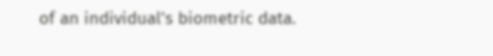of an individual’s biometric data.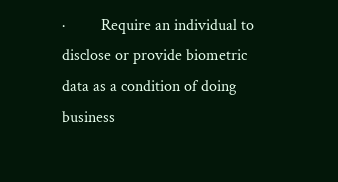·         Require an individual to disclose or provide biometric data as a condition of doing business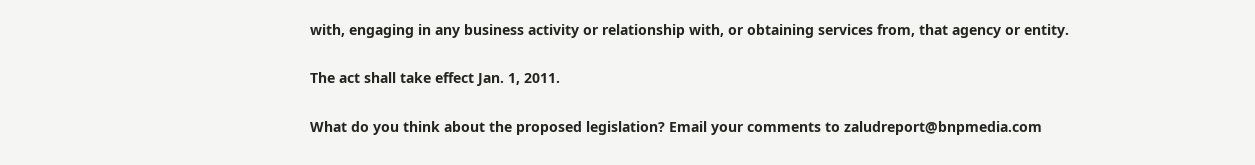with, engaging in any business activity or relationship with, or obtaining services from, that agency or entity.

The act shall take effect Jan. 1, 2011.

What do you think about the proposed legislation? Email your comments to zaludreport@bnpmedia.com